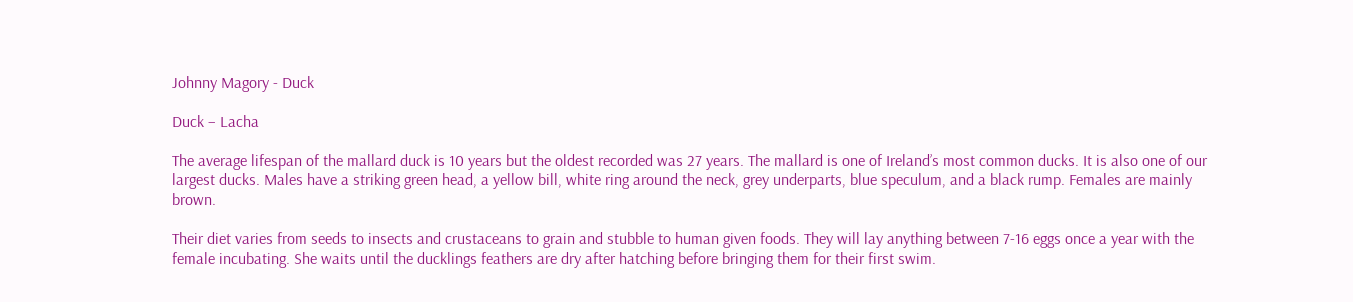Johnny Magory - Duck

Duck – Lacha

The average lifespan of the mallard duck is 10 years but the oldest recorded was 27 years. The mallard is one of Ireland’s most common ducks. It is also one of our largest ducks. Males have a striking green head, a yellow bill, white ring around the neck, grey underparts, blue speculum, and a black rump. Females are mainly brown.

Their diet varies from seeds to insects and crustaceans to grain and stubble to human given foods. They will lay anything between 7-16 eggs once a year with the female incubating. She waits until the ducklings feathers are dry after hatching before bringing them for their first swim.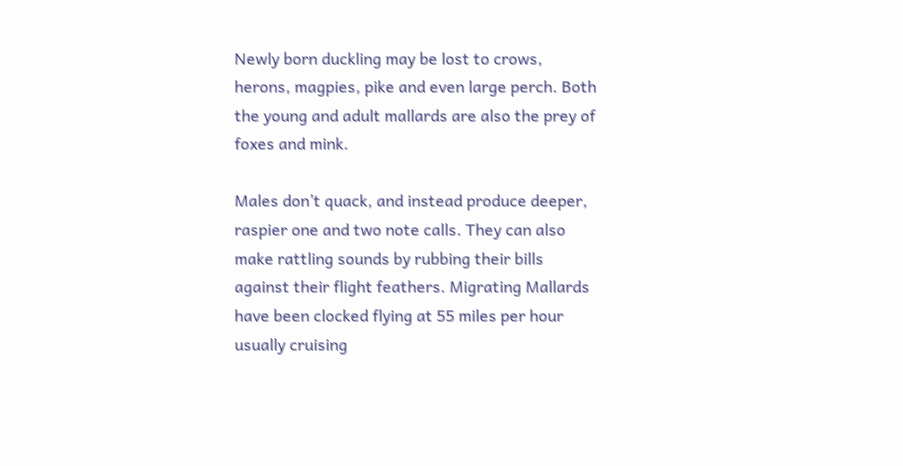Newly born duckling may be lost to crows, herons, magpies, pike and even large perch. Both the young and adult mallards are also the prey of foxes and mink.

Males don’t quack, and instead produce deeper, raspier one and two note calls. They can also make rattling sounds by rubbing their bills against their flight feathers. Migrating Mallards have been clocked flying at 55 miles per hour usually cruising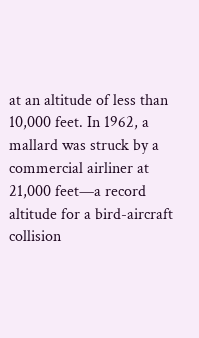at an altitude of less than 10,000 feet. In 1962, a mallard was struck by a commercial airliner at 21,000 feet—a record altitude for a bird-aircraft collision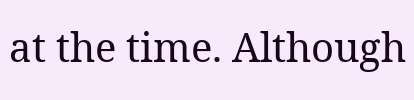at the time. Although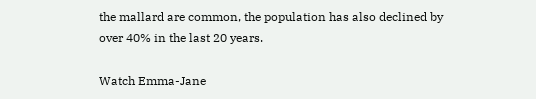the mallard are common, the population has also declined by over 40% in the last 20 years.

Watch Emma-Jane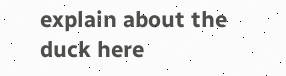explain about the duck here